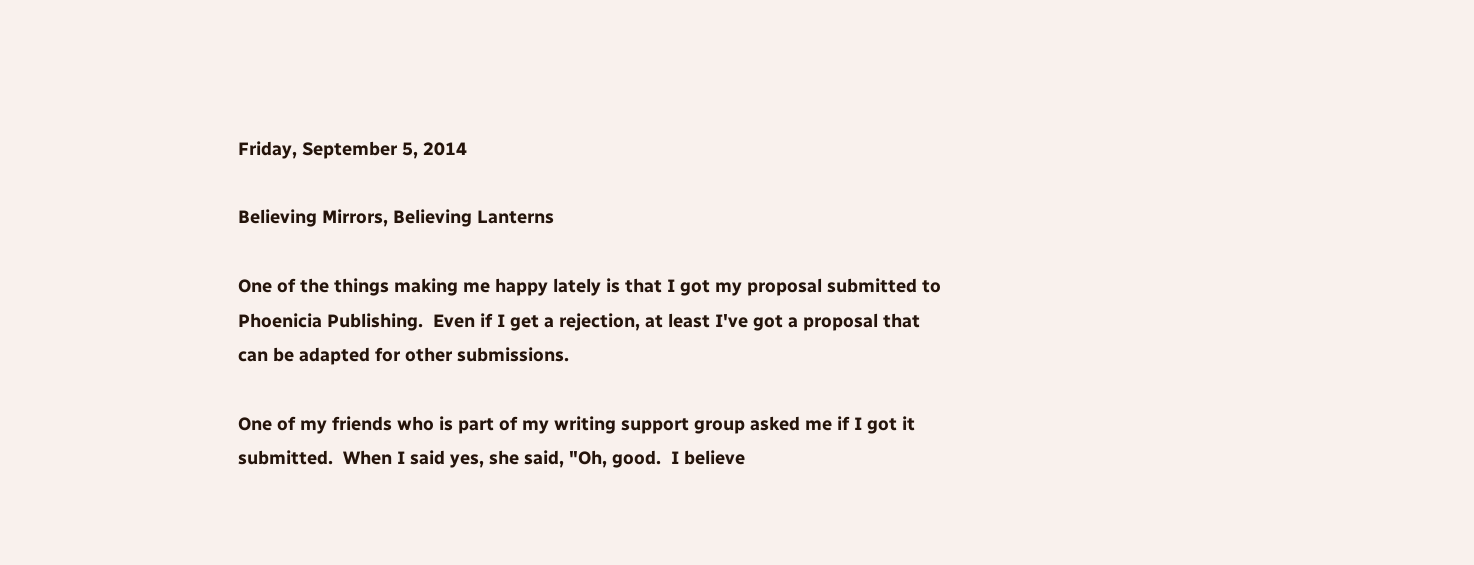Friday, September 5, 2014

Believing Mirrors, Believing Lanterns

One of the things making me happy lately is that I got my proposal submitted to Phoenicia Publishing.  Even if I get a rejection, at least I've got a proposal that can be adapted for other submissions.

One of my friends who is part of my writing support group asked me if I got it submitted.  When I said yes, she said, "Oh, good.  I believe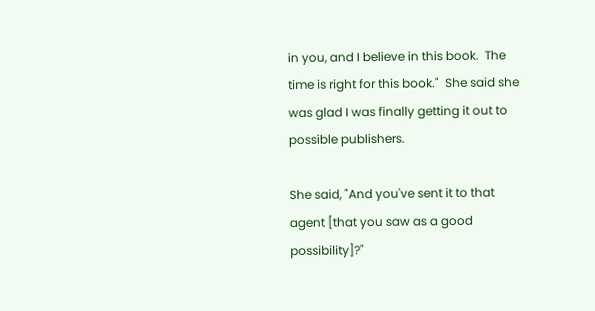in you, and I believe in this book.  The time is right for this book."  She said she was glad I was finally getting it out to possible publishers.

She said, "And you've sent it to that agent [that you saw as a good possibility]?"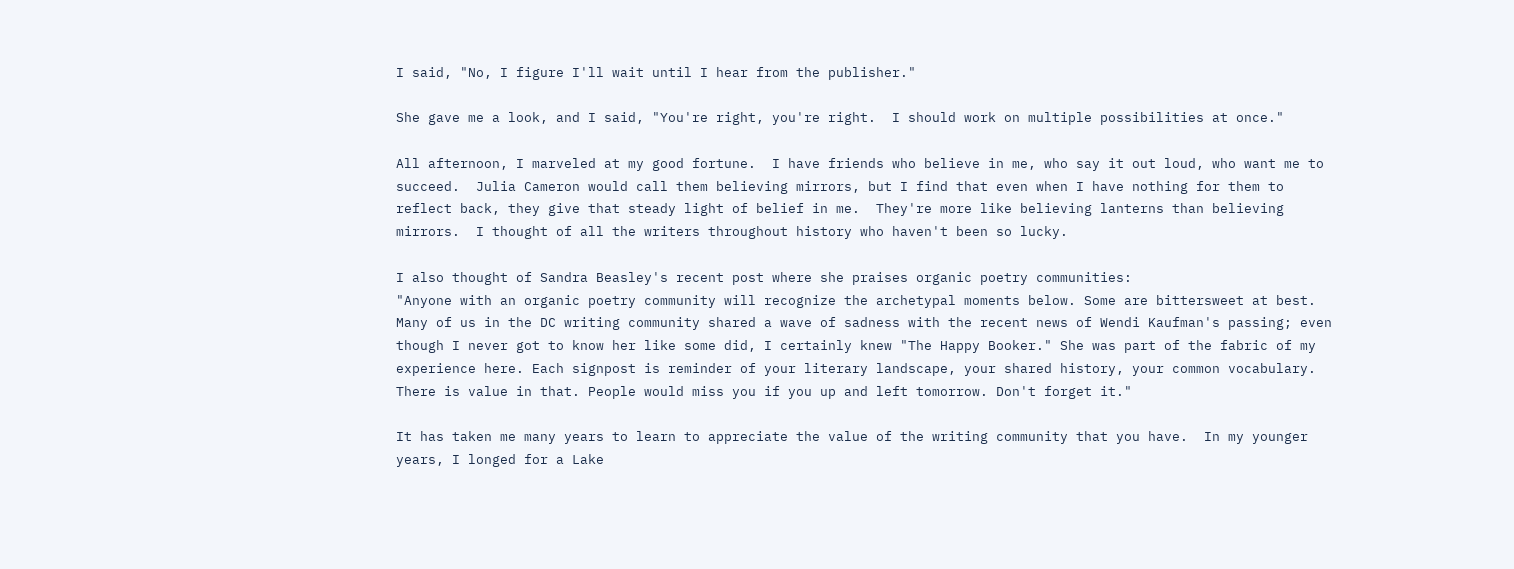I said, "No, I figure I'll wait until I hear from the publisher."

She gave me a look, and I said, "You're right, you're right.  I should work on multiple possibilities at once."

All afternoon, I marveled at my good fortune.  I have friends who believe in me, who say it out loud, who want me to succeed.  Julia Cameron would call them believing mirrors, but I find that even when I have nothing for them to reflect back, they give that steady light of belief in me.  They're more like believing lanterns than believing mirrors.  I thought of all the writers throughout history who haven't been so lucky.

I also thought of Sandra Beasley's recent post where she praises organic poetry communities:
"Anyone with an organic poetry community will recognize the archetypal moments below. Some are bittersweet at best. Many of us in the DC writing community shared a wave of sadness with the recent news of Wendi Kaufman's passing; even though I never got to know her like some did, I certainly knew "The Happy Booker." She was part of the fabric of my experience here. Each signpost is reminder of your literary landscape, your shared history, your common vocabulary. There is value in that. People would miss you if you up and left tomorrow. Don't forget it."

It has taken me many years to learn to appreciate the value of the writing community that you have.  In my younger years, I longed for a Lake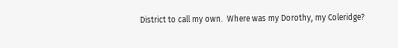District to call my own.  Where was my Dorothy, my Coleridge?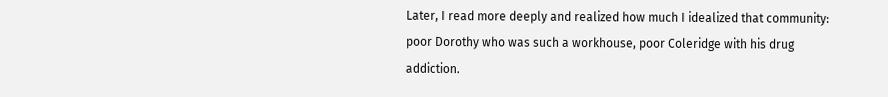Later, I read more deeply and realized how much I idealized that community:  poor Dorothy who was such a workhouse, poor Coleridge with his drug addiction.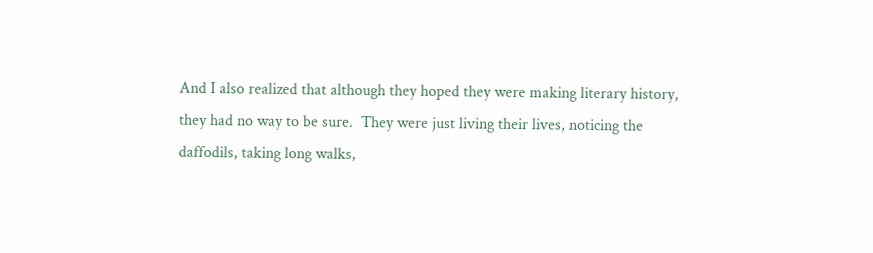And I also realized that although they hoped they were making literary history, they had no way to be sure.  They were just living their lives, noticing the daffodils, taking long walks,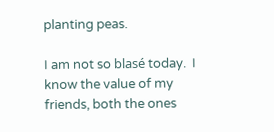planting peas.

I am not so blasé today.  I know the value of my friends, both the ones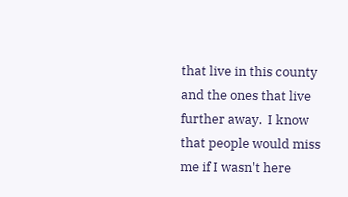that live in this county and the ones that live further away.  I know that people would miss me if I wasn't here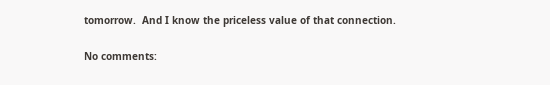tomorrow.  And I know the priceless value of that connection.

No comments: